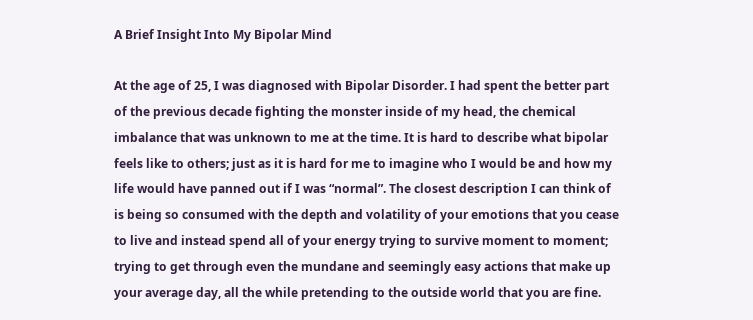A Brief Insight Into My Bipolar Mind

At the age of 25, I was diagnosed with Bipolar Disorder. I had spent the better part of the previous decade fighting the monster inside of my head, the chemical imbalance that was unknown to me at the time. It is hard to describe what bipolar feels like to others; just as it is hard for me to imagine who I would be and how my life would have panned out if I was “normal”. The closest description I can think of is being so consumed with the depth and volatility of your emotions that you cease to live and instead spend all of your energy trying to survive moment to moment; trying to get through even the mundane and seemingly easy actions that make up your average day, all the while pretending to the outside world that you are fine.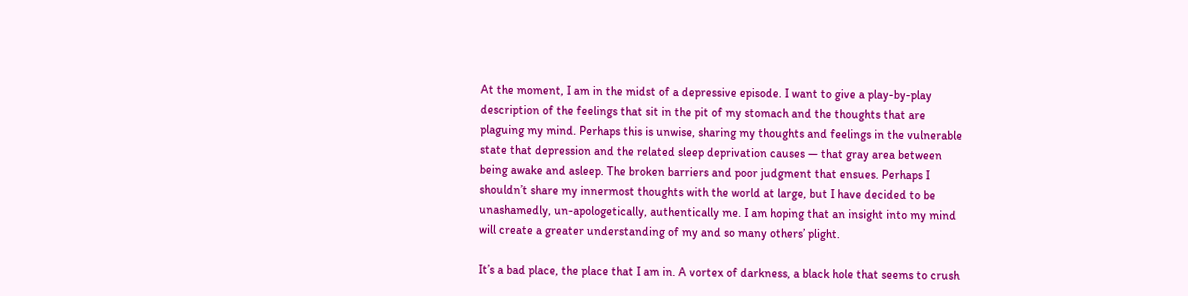At the moment, I am in the midst of a depressive episode. I want to give a play-by-play description of the feelings that sit in the pit of my stomach and the thoughts that are plaguing my mind. Perhaps this is unwise, sharing my thoughts and feelings in the vulnerable state that depression and the related sleep deprivation causes — that gray area between being awake and asleep. The broken barriers and poor judgment that ensues. Perhaps I shouldn’t share my innermost thoughts with the world at large, but I have decided to be unashamedly, un-apologetically, authentically me. I am hoping that an insight into my mind will create a greater understanding of my and so many others’ plight.

It’s a bad place, the place that I am in. A vortex of darkness, a black hole that seems to crush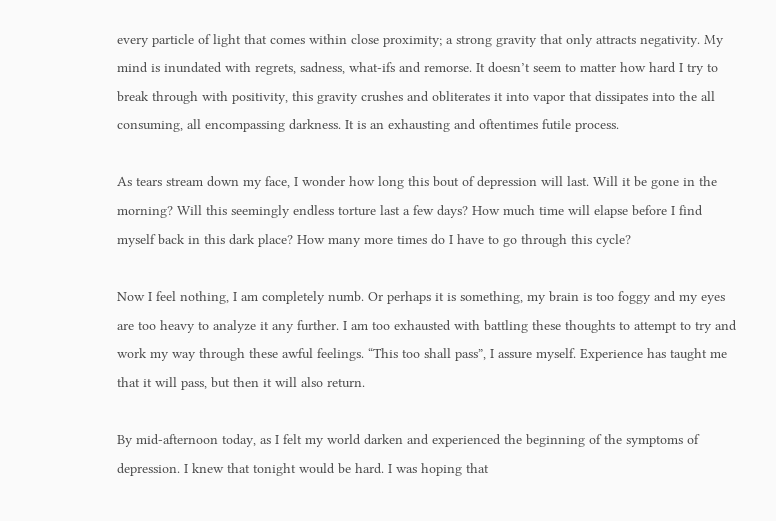every particle of light that comes within close proximity; a strong gravity that only attracts negativity. My mind is inundated with regrets, sadness, what-ifs and remorse. It doesn’t seem to matter how hard I try to break through with positivity, this gravity crushes and obliterates it into vapor that dissipates into the all consuming, all encompassing darkness. It is an exhausting and oftentimes futile process.

As tears stream down my face, I wonder how long this bout of depression will last. Will it be gone in the morning? Will this seemingly endless torture last a few days? How much time will elapse before I find myself back in this dark place? How many more times do I have to go through this cycle?

Now I feel nothing, I am completely numb. Or perhaps it is something, my brain is too foggy and my eyes are too heavy to analyze it any further. I am too exhausted with battling these thoughts to attempt to try and work my way through these awful feelings. “This too shall pass”, I assure myself. Experience has taught me that it will pass, but then it will also return.

By mid-afternoon today, as I felt my world darken and experienced the beginning of the symptoms of depression. I knew that tonight would be hard. I was hoping that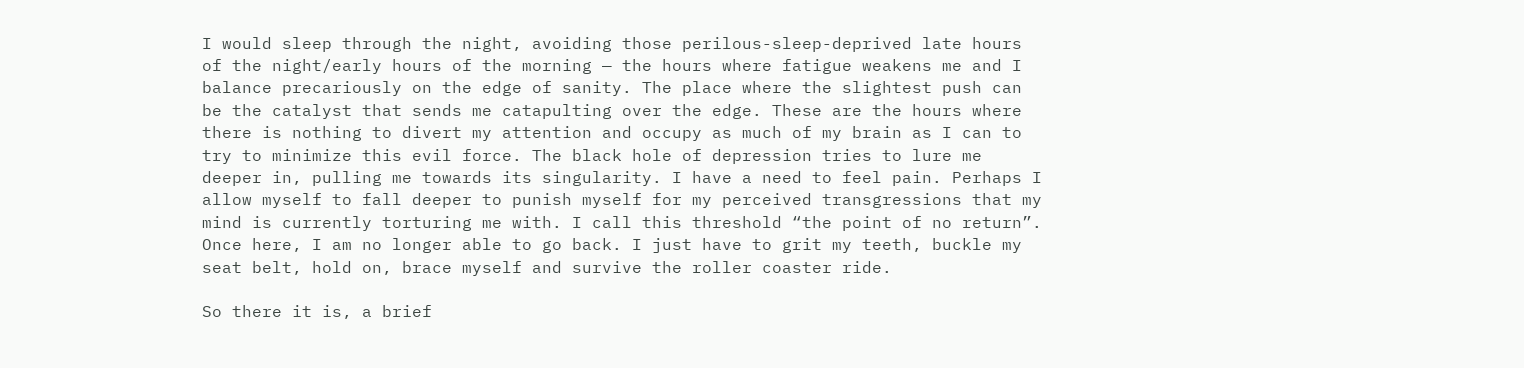I would sleep through the night, avoiding those perilous-sleep-deprived late hours of the night/early hours of the morning — the hours where fatigue weakens me and I balance precariously on the edge of sanity. The place where the slightest push can be the catalyst that sends me catapulting over the edge. These are the hours where there is nothing to divert my attention and occupy as much of my brain as I can to try to minimize this evil force. The black hole of depression tries to lure me deeper in, pulling me towards its singularity. I have a need to feel pain. Perhaps I allow myself to fall deeper to punish myself for my perceived transgressions that my mind is currently torturing me with. I call this threshold “the point of no return”. Once here, I am no longer able to go back. I just have to grit my teeth, buckle my seat belt, hold on, brace myself and survive the roller coaster ride.

So there it is, a brief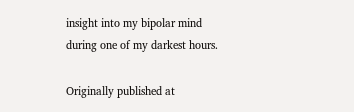insight into my bipolar mind during one of my darkest hours.

Originally published at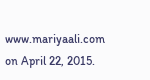www.mariyaali.com on April 22, 2015.